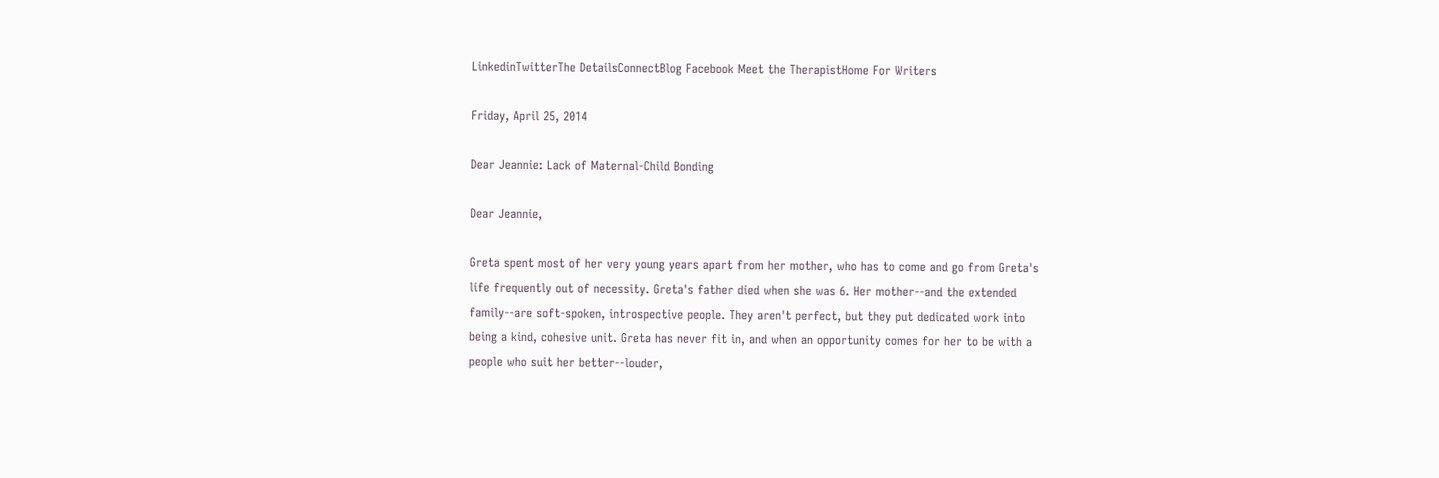LinkedinTwitterThe DetailsConnectBlog Facebook Meet the TherapistHome For Writers

Friday, April 25, 2014

Dear Jeannie: Lack of Maternal-Child Bonding

Dear Jeannie,

Greta spent most of her very young years apart from her mother, who has to come and go from Greta's life frequently out of necessity. Greta's father died when she was 6. Her mother--and the extended family--are soft-spoken, introspective people. They aren't perfect, but they put dedicated work into being a kind, cohesive unit. Greta has never fit in, and when an opportunity comes for her to be with a people who suit her better--louder,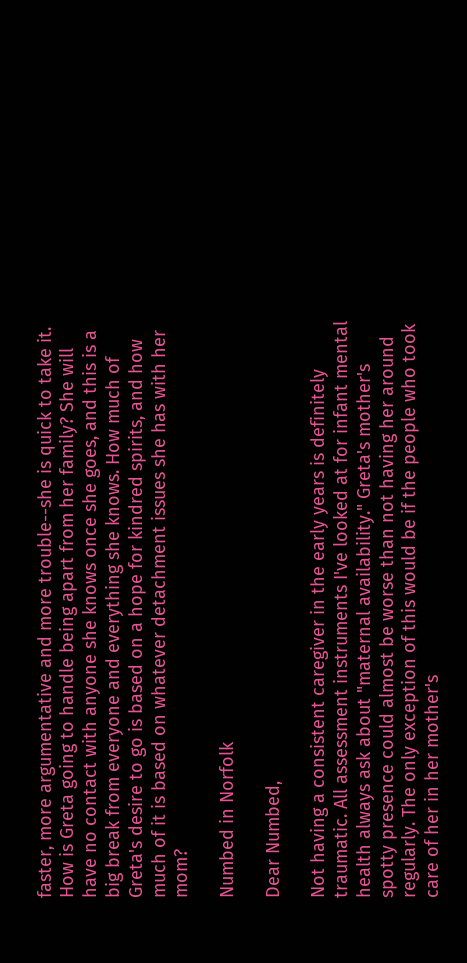faster, more argumentative and more trouble--she is quick to take it. How is Greta going to handle being apart from her family? She will have no contact with anyone she knows once she goes, and this is a big break from everyone and everything she knows. How much of Greta's desire to go is based on a hope for kindred spirits, and how much of it is based on whatever detachment issues she has with her mom?

Numbed in Norfolk

Dear Numbed,

Not having a consistent caregiver in the early years is definitely traumatic. All assessment instruments I've looked at for infant mental health always ask about "maternal availability." Greta's mother's spotty presence could almost be worse than not having her around regularly. The only exception of this would be if the people who took care of her in her mother's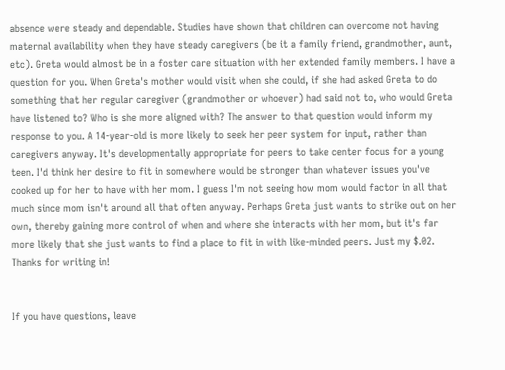absence were steady and dependable. Studies have shown that children can overcome not having maternal availability when they have steady caregivers (be it a family friend, grandmother, aunt, etc). Greta would almost be in a foster care situation with her extended family members. I have a question for you. When Greta's mother would visit when she could, if she had asked Greta to do something that her regular caregiver (grandmother or whoever) had said not to, who would Greta have listened to? Who is she more aligned with? The answer to that question would inform my response to you. A 14-year-old is more likely to seek her peer system for input, rather than caregivers anyway. It's developmentally appropriate for peers to take center focus for a young teen. I'd think her desire to fit in somewhere would be stronger than whatever issues you've cooked up for her to have with her mom. I guess I'm not seeing how mom would factor in all that much since mom isn't around all that often anyway. Perhaps Greta just wants to strike out on her own, thereby gaining more control of when and where she interacts with her mom, but it's far more likely that she just wants to find a place to fit in with like-minded peers. Just my $.02. Thanks for writing in!


If you have questions, leave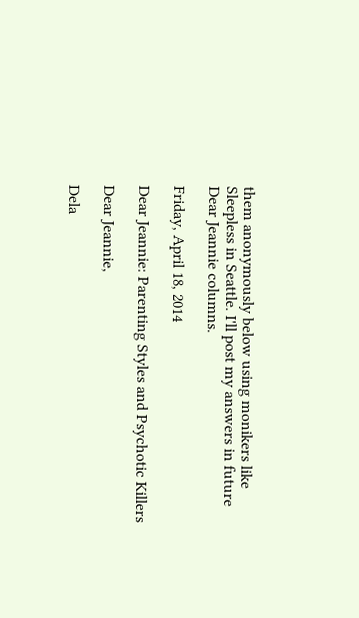them anonymously below using monikers like Sleepless in Seattle. I'll post my answers in future Dear Jeannie columns.

Friday, April 18, 2014

Dear Jeannie: Parenting Styles and Psychotic Killers

Dear Jeannie,

Dela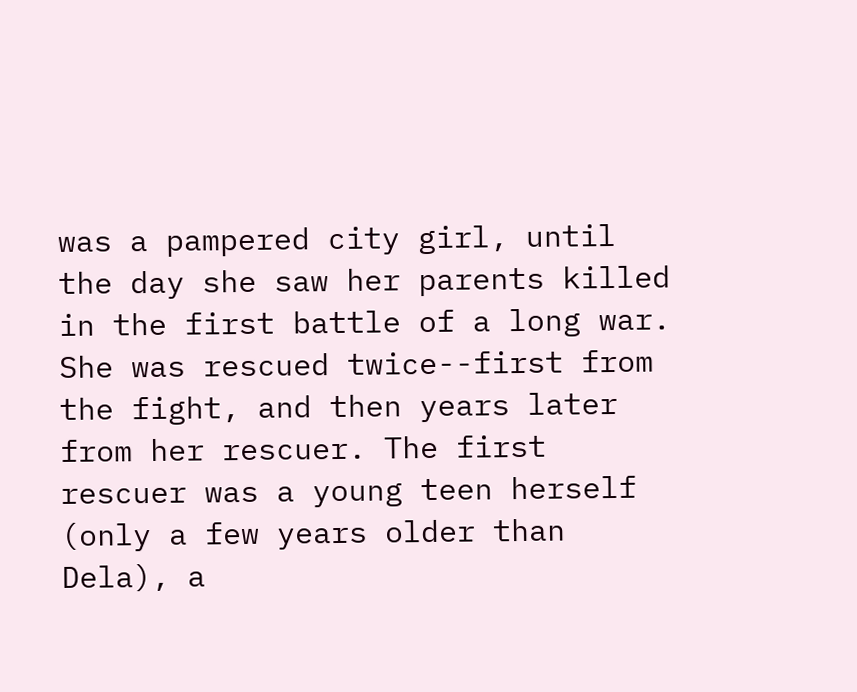was a pampered city girl, until the day she saw her parents killed in the first battle of a long war. She was rescued twice--first from the fight, and then years later from her rescuer. The first rescuer was a young teen herself (only a few years older than Dela), a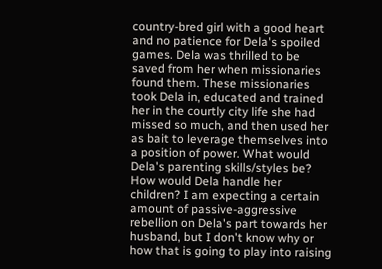country-bred girl with a good heart and no patience for Dela's spoiled games. Dela was thrilled to be saved from her when missionaries found them. These missionaries took Dela in, educated and trained her in the courtly city life she had missed so much, and then used her as bait to leverage themselves into a position of power. What would Dela's parenting skills/styles be? How would Dela handle her children? I am expecting a certain amount of passive-aggressive rebellion on Dela's part towards her husband, but I don't know why or how that is going to play into raising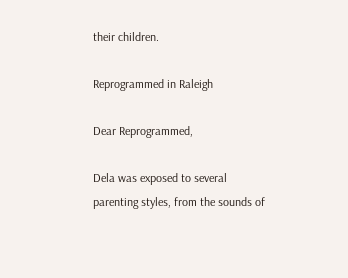their children.

Reprogrammed in Raleigh

Dear Reprogrammed,

Dela was exposed to several parenting styles, from the sounds of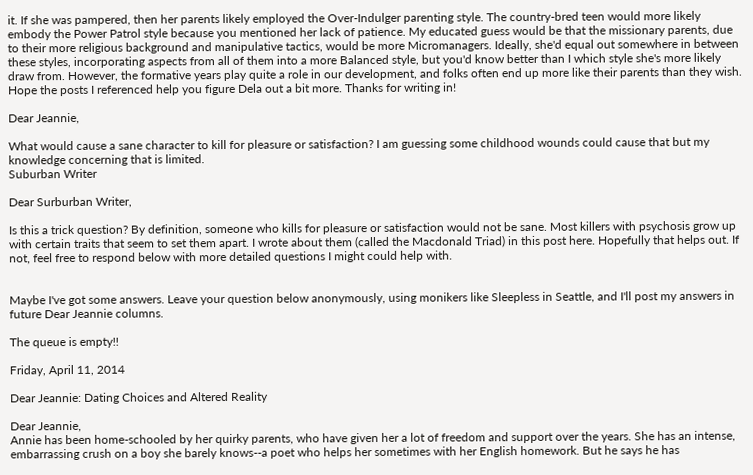it. If she was pampered, then her parents likely employed the Over-Indulger parenting style. The country-bred teen would more likely embody the Power Patrol style because you mentioned her lack of patience. My educated guess would be that the missionary parents, due to their more religious background and manipulative tactics, would be more Micromanagers. Ideally, she'd equal out somewhere in between these styles, incorporating aspects from all of them into a more Balanced style, but you'd know better than I which style she's more likely draw from. However, the formative years play quite a role in our development, and folks often end up more like their parents than they wish. Hope the posts I referenced help you figure Dela out a bit more. Thanks for writing in!

Dear Jeannie,

What would cause a sane character to kill for pleasure or satisfaction? I am guessing some childhood wounds could cause that but my knowledge concerning that is limited.
Suburban Writer

Dear Surburban Writer,

Is this a trick question? By definition, someone who kills for pleasure or satisfaction would not be sane. Most killers with psychosis grow up with certain traits that seem to set them apart. I wrote about them (called the Macdonald Triad) in this post here. Hopefully that helps out. If not, feel free to respond below with more detailed questions I might could help with.


Maybe I've got some answers. Leave your question below anonymously, using monikers like Sleepless in Seattle, and I'll post my answers in future Dear Jeannie columns.

The queue is empty!!

Friday, April 11, 2014

Dear Jeannie: Dating Choices and Altered Reality

Dear Jeannie,
Annie has been home-schooled by her quirky parents, who have given her a lot of freedom and support over the years. She has an intense, embarrassing crush on a boy she barely knows--a poet who helps her sometimes with her English homework. But he says he has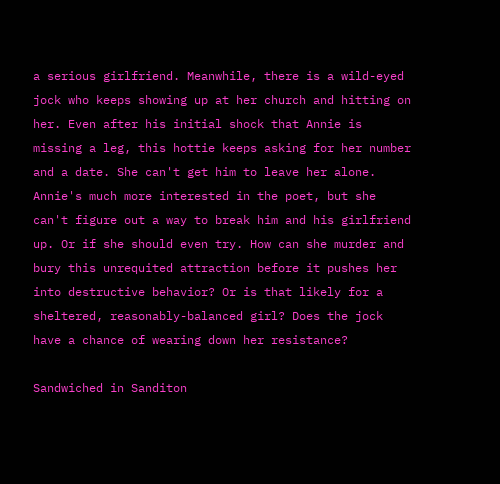a serious girlfriend. Meanwhile, there is a wild-eyed jock who keeps showing up at her church and hitting on her. Even after his initial shock that Annie is missing a leg, this hottie keeps asking for her number and a date. She can't get him to leave her alone. Annie's much more interested in the poet, but she can't figure out a way to break him and his girlfriend up. Or if she should even try. How can she murder and bury this unrequited attraction before it pushes her into destructive behavior? Or is that likely for a sheltered, reasonably-balanced girl? Does the jock have a chance of wearing down her resistance?

Sandwiched in Sanditon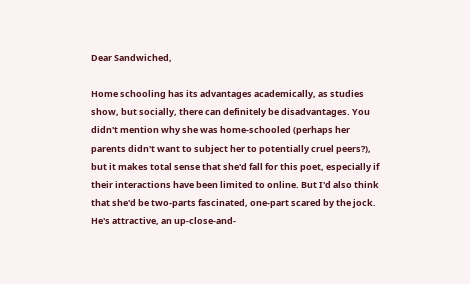Dear Sandwiched,

Home schooling has its advantages academically, as studies show, but socially, there can definitely be disadvantages. You didn't mention why she was home-schooled (perhaps her parents didn't want to subject her to potentially cruel peers?), but it makes total sense that she'd fall for this poet, especially if their interactions have been limited to online. But I'd also think that she'd be two-parts fascinated, one-part scared by the jock. He's attractive, an up-close-and-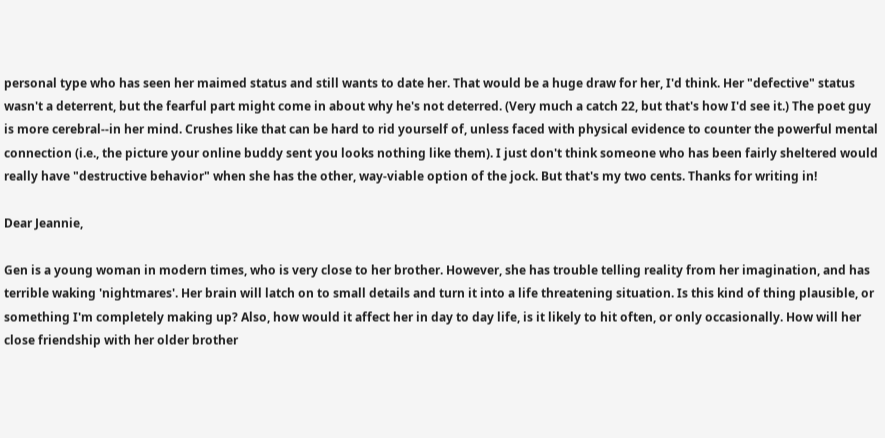personal type who has seen her maimed status and still wants to date her. That would be a huge draw for her, I'd think. Her "defective" status wasn't a deterrent, but the fearful part might come in about why he's not deterred. (Very much a catch 22, but that's how I'd see it.) The poet guy is more cerebral--in her mind. Crushes like that can be hard to rid yourself of, unless faced with physical evidence to counter the powerful mental connection (i.e., the picture your online buddy sent you looks nothing like them). I just don't think someone who has been fairly sheltered would really have "destructive behavior" when she has the other, way-viable option of the jock. But that's my two cents. Thanks for writing in!

Dear Jeannie,

Gen is a young woman in modern times, who is very close to her brother. However, she has trouble telling reality from her imagination, and has terrible waking 'nightmares'. Her brain will latch on to small details and turn it into a life threatening situation. Is this kind of thing plausible, or something I'm completely making up? Also, how would it affect her in day to day life, is it likely to hit often, or only occasionally. How will her close friendship with her older brother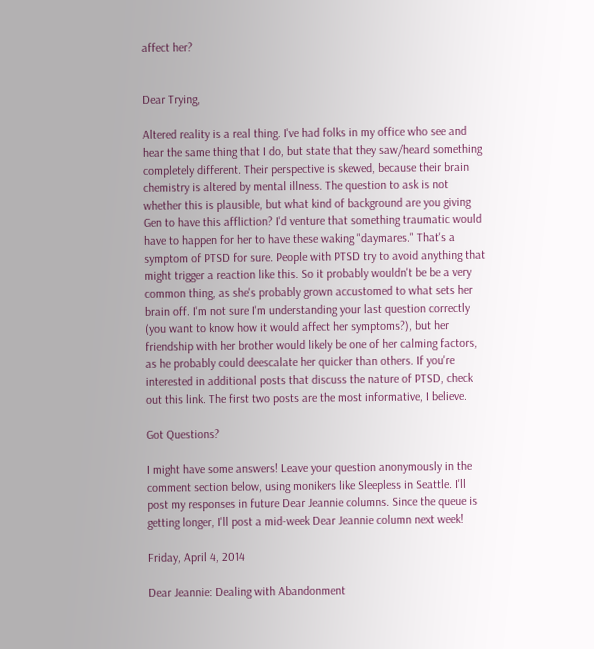affect her?


Dear Trying,

Altered reality is a real thing. I've had folks in my office who see and hear the same thing that I do, but state that they saw/heard something completely different. Their perspective is skewed, because their brain chemistry is altered by mental illness. The question to ask is not whether this is plausible, but what kind of background are you giving Gen to have this affliction? I'd venture that something traumatic would have to happen for her to have these waking "daymares." That's a symptom of PTSD for sure. People with PTSD try to avoid anything that might trigger a reaction like this. So it probably wouldn't be be a very common thing, as she's probably grown accustomed to what sets her brain off. I'm not sure I'm understanding your last question correctly (you want to know how it would affect her symptoms?), but her friendship with her brother would likely be one of her calming factors, as he probably could deescalate her quicker than others. If you're interested in additional posts that discuss the nature of PTSD, check out this link. The first two posts are the most informative, I believe.

Got Questions?

I might have some answers! Leave your question anonymously in the comment section below, using monikers like Sleepless in Seattle. I'll post my responses in future Dear Jeannie columns. Since the queue is getting longer, I'll post a mid-week Dear Jeannie column next week!

Friday, April 4, 2014

Dear Jeannie: Dealing with Abandonment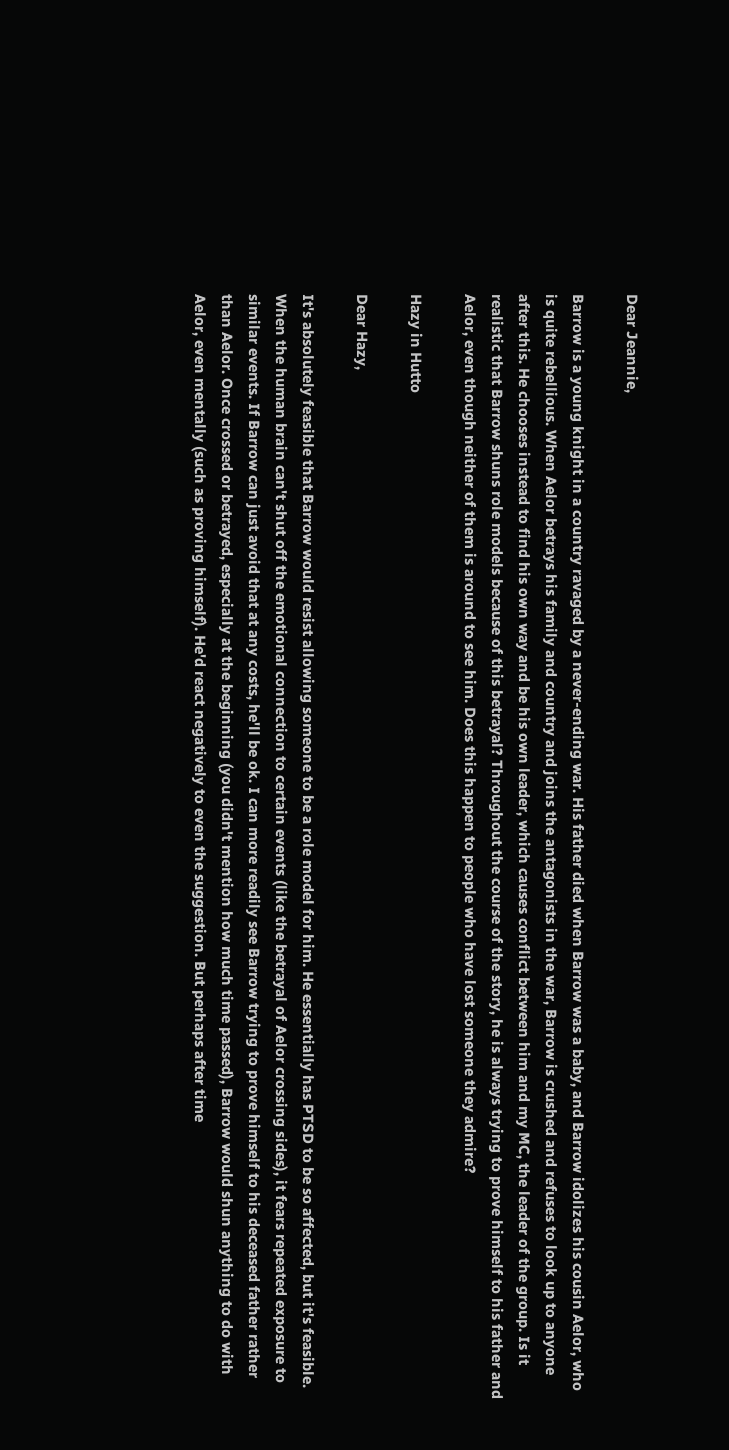Dear Jeannie,

Barrow is a young knight in a country ravaged by a never-ending war. His father died when Barrow was a baby, and Barrow idolizes his cousin Aelor, who is quite rebellious. When Aelor betrays his family and country and joins the antagonists in the war, Barrow is crushed and refuses to look up to anyone after this. He chooses instead to find his own way and be his own leader, which causes conflict between him and my MC, the leader of the group. Is it realistic that Barrow shuns role models because of this betrayal? Throughout the course of the story, he is always trying to prove himself to his father and Aelor, even though neither of them is around to see him. Does this happen to people who have lost someone they admire?

Hazy in Hutto

Dear Hazy,

It's absolutely feasible that Barrow would resist allowing someone to be a role model for him. He essentially has PTSD to be so affected, but it's feasible. When the human brain can't shut off the emotional connection to certain events (like the betrayal of Aelor crossing sides), it fears repeated exposure to similar events. If Barrow can just avoid that at any costs, he'll be ok. I can more readily see Barrow trying to prove himself to his deceased father rather than Aelor. Once crossed or betrayed, especially at the beginning (you didn't mention how much time passed), Barrow would shun anything to do with Aelor, even mentally (such as proving himself). He'd react negatively to even the suggestion. But perhaps after time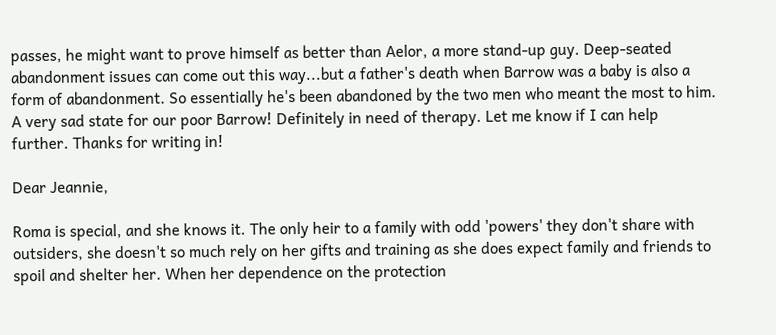passes, he might want to prove himself as better than Aelor, a more stand-up guy. Deep-seated abandonment issues can come out this way...but a father's death when Barrow was a baby is also a form of abandonment. So essentially he's been abandoned by the two men who meant the most to him. A very sad state for our poor Barrow! Definitely in need of therapy. Let me know if I can help further. Thanks for writing in!

Dear Jeannie,

Roma is special, and she knows it. The only heir to a family with odd 'powers' they don't share with outsiders, she doesn't so much rely on her gifts and training as she does expect family and friends to spoil and shelter her. When her dependence on the protection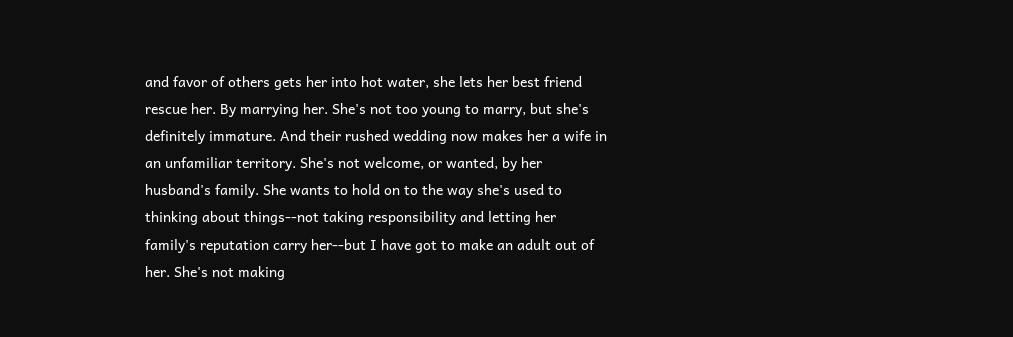and favor of others gets her into hot water, she lets her best friend rescue her. By marrying her. She's not too young to marry, but she's definitely immature. And their rushed wedding now makes her a wife in an unfamiliar territory. She's not welcome, or wanted, by her husband's family. She wants to hold on to the way she's used to thinking about things--not taking responsibility and letting her family's reputation carry her--but I have got to make an adult out of her. She's not making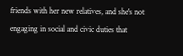friends with her new relatives, and she's not engaging in social and civic duties that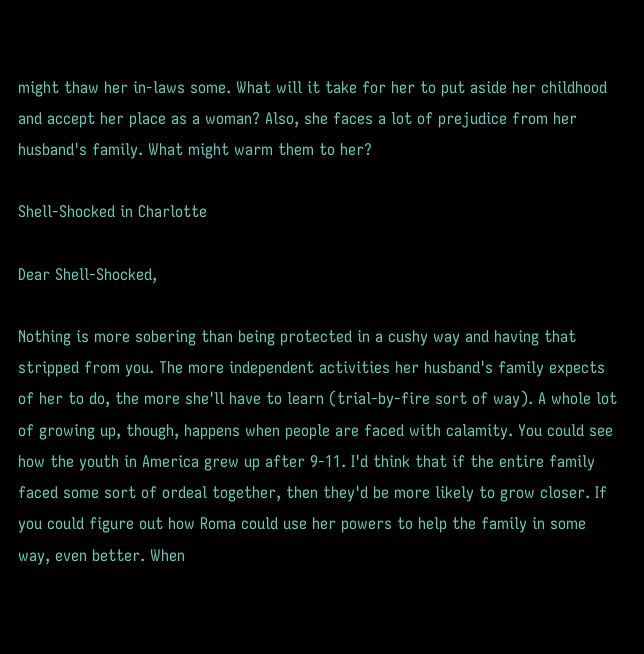might thaw her in-laws some. What will it take for her to put aside her childhood and accept her place as a woman? Also, she faces a lot of prejudice from her husband's family. What might warm them to her?

Shell-Shocked in Charlotte

Dear Shell-Shocked,

Nothing is more sobering than being protected in a cushy way and having that stripped from you. The more independent activities her husband's family expects of her to do, the more she'll have to learn (trial-by-fire sort of way). A whole lot of growing up, though, happens when people are faced with calamity. You could see how the youth in America grew up after 9-11. I'd think that if the entire family faced some sort of ordeal together, then they'd be more likely to grow closer. If you could figure out how Roma could use her powers to help the family in some way, even better. When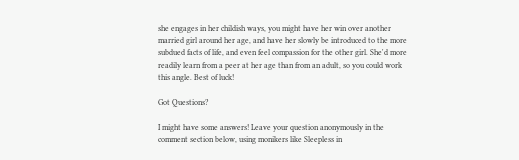she engages in her childish ways, you might have her win over another married girl around her age, and have her slowly be introduced to the more subdued facts of life, and even feel compassion for the other girl. She'd more readily learn from a peer at her age than from an adult, so you could work this angle. Best of luck!

Got Questions?

I might have some answers! Leave your question anonymously in the comment section below, using monikers like Sleepless in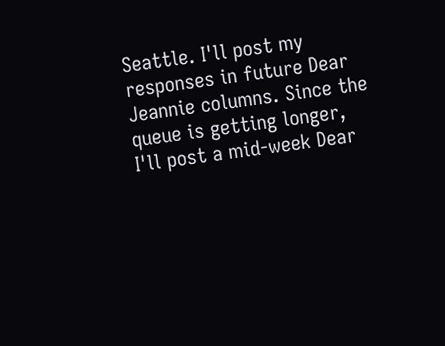Seattle. I'll post my responses in future Dear Jeannie columns. Since the queue is getting longer, I'll post a mid-week Dear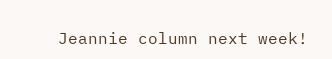Jeannie column next week!